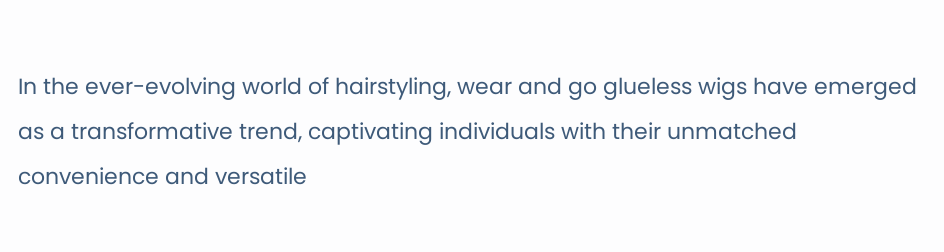In the ever-evolving world of hairstyling, wear and go glueless wigs have emerged as a transformative trend, captivating individuals with their unmatched convenience and versatile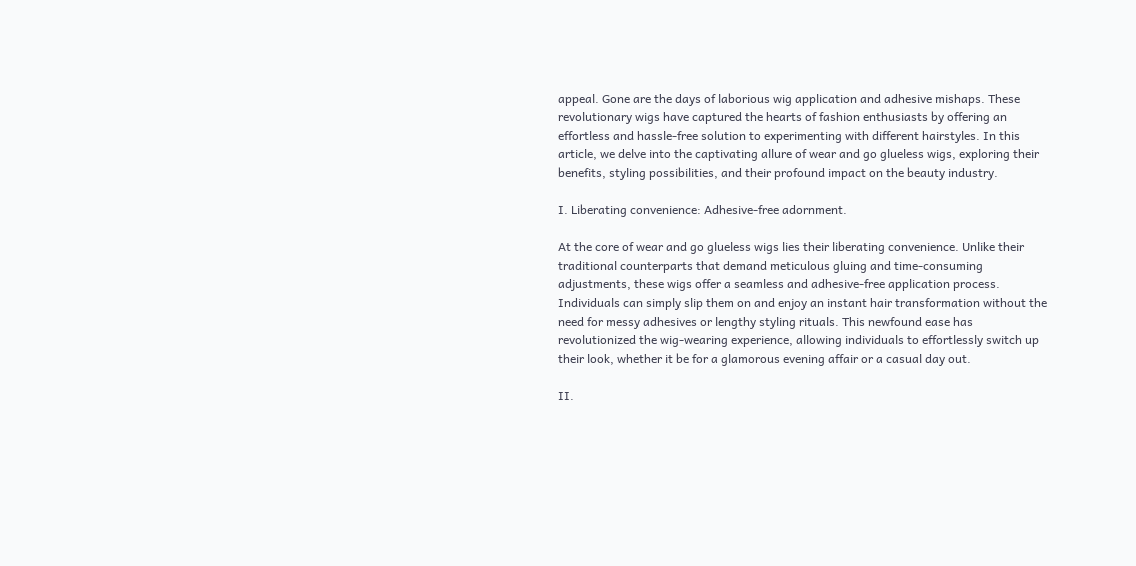appeal. Gone are the days of laborious wig application and adhesive mishaps. These revolutionary wigs have captured the hearts of fashion enthusiasts by offering an effortless and hassle-free solution to experimenting with different hairstyles. In this article, we delve into the captivating allure of wear and go glueless wigs, exploring their benefits, styling possibilities, and their profound impact on the beauty industry.

I. Liberating convenience: Adhesive-free adornment.

At the core of wear and go glueless wigs lies their liberating convenience. Unlike their traditional counterparts that demand meticulous gluing and time-consuming adjustments, these wigs offer a seamless and adhesive-free application process. Individuals can simply slip them on and enjoy an instant hair transformation without the need for messy adhesives or lengthy styling rituals. This newfound ease has revolutionized the wig-wearing experience, allowing individuals to effortlessly switch up their look, whether it be for a glamorous evening affair or a casual day out.

II.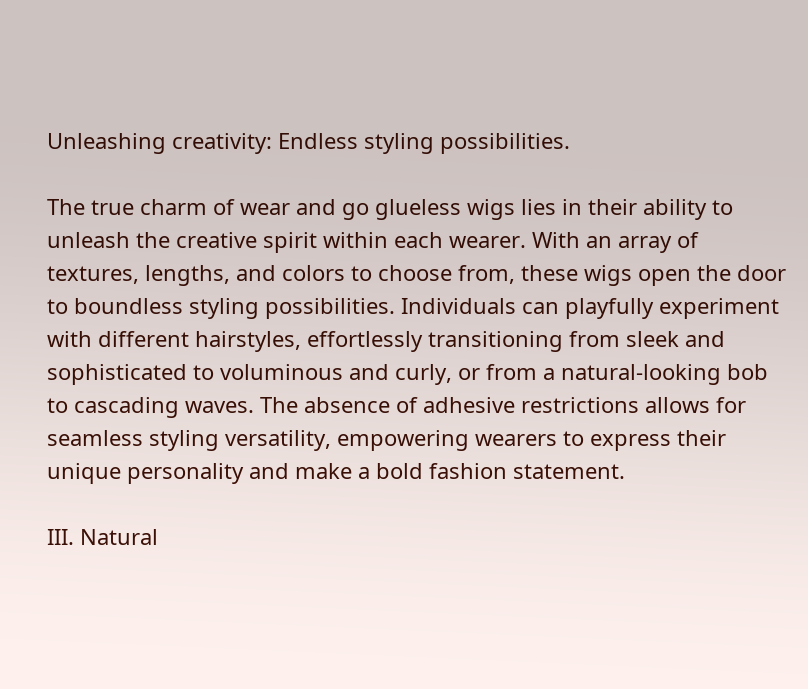Unleashing creativity: Endless styling possibilities.

The true charm of wear and go glueless wigs lies in their ability to unleash the creative spirit within each wearer. With an array of textures, lengths, and colors to choose from, these wigs open the door to boundless styling possibilities. Individuals can playfully experiment with different hairstyles, effortlessly transitioning from sleek and sophisticated to voluminous and curly, or from a natural-looking bob to cascading waves. The absence of adhesive restrictions allows for seamless styling versatility, empowering wearers to express their unique personality and make a bold fashion statement.

III. Natural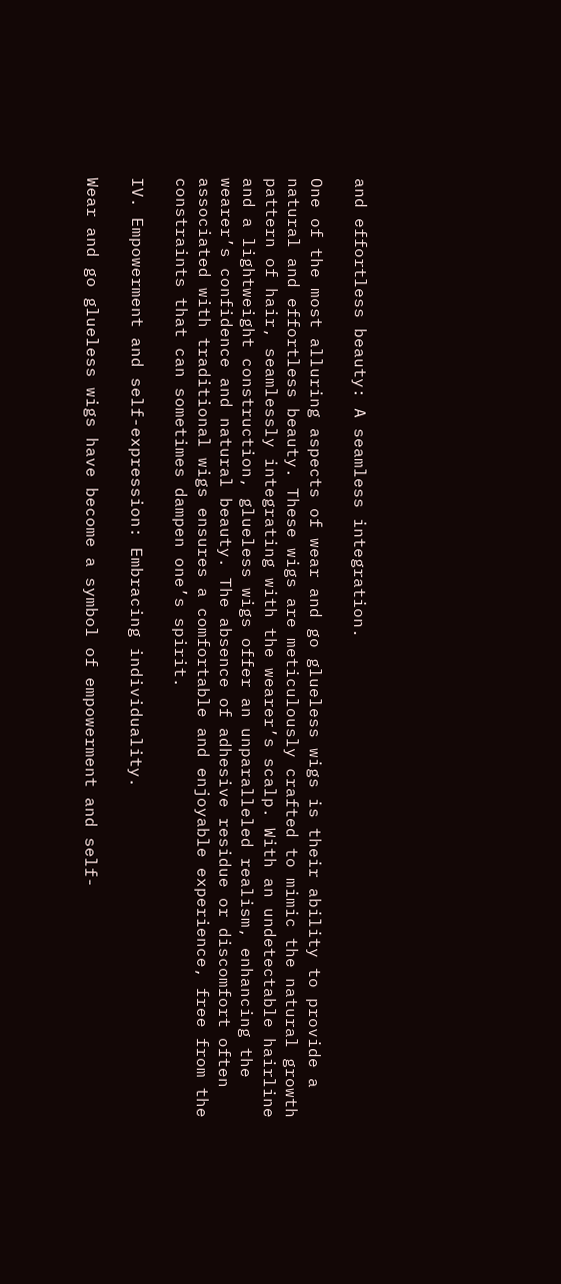and effortless beauty: A seamless integration.

One of the most alluring aspects of wear and go glueless wigs is their ability to provide a natural and effortless beauty. These wigs are meticulously crafted to mimic the natural growth pattern of hair, seamlessly integrating with the wearer’s scalp. With an undetectable hairline and a lightweight construction, glueless wigs offer an unparalleled realism, enhancing the wearer’s confidence and natural beauty. The absence of adhesive residue or discomfort often associated with traditional wigs ensures a comfortable and enjoyable experience, free from the constraints that can sometimes dampen one’s spirit.

IV. Empowerment and self-expression: Embracing individuality.

Wear and go glueless wigs have become a symbol of empowerment and self-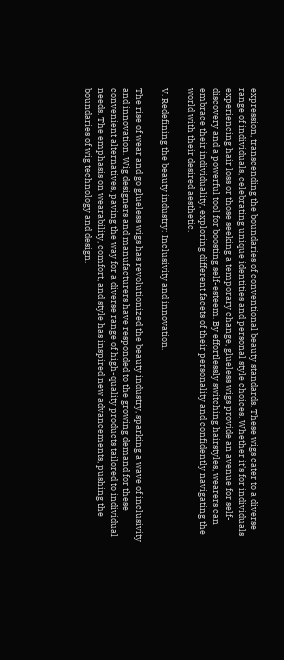expression, transcending the boundaries of conventional beauty standards. These wigs cater to a diverse range of individuals, celebrating unique identities and personal style choices. Whether it’s for individuals experiencing hair loss or those seeking a temporary change, glueless wigs provide an avenue for self-discovery and a powerful tool for boosting self-esteem. By effortlessly switching hairstyles, wearers can embrace their individuality, exploring different facets of their personality and confidently navigating the world with their desired aesthetic.

V. Redefining the beauty industry: Inclusivity and innovation.

The rise of wear and go glueless wigs has revolutionized the beauty industry, sparking a wave of inclusivity and innovation. Wig designers and manufacturers have responded to the growing demand for these convenient alternatives, paving the way for a diverse range of high-quality products tailored to individual needs. The emphasis on wearability, comfort, and style has inspired new advancements, pushing the boundaries of wig technology and design.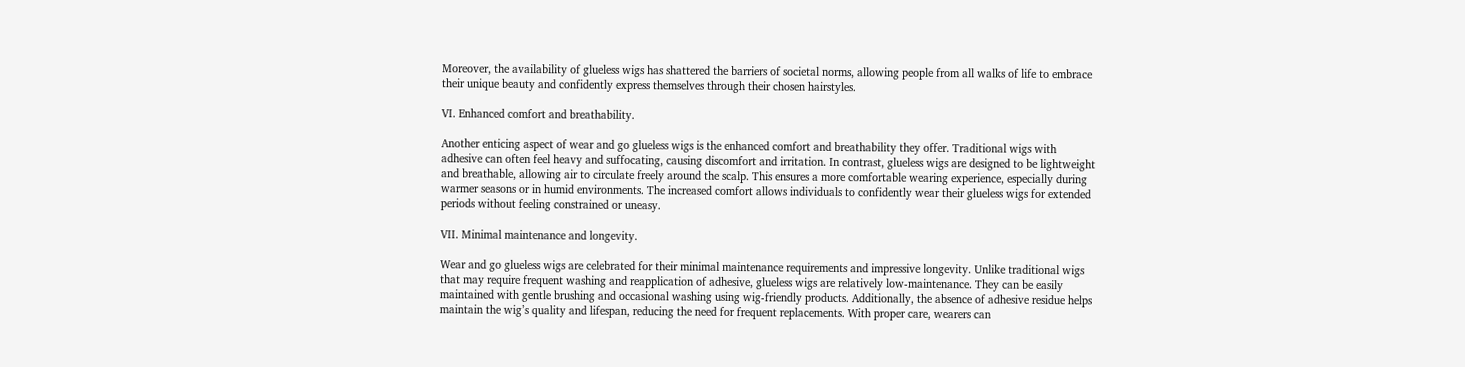Moreover, the availability of glueless wigs has shattered the barriers of societal norms, allowing people from all walks of life to embrace their unique beauty and confidently express themselves through their chosen hairstyles.

VI. Enhanced comfort and breathability.

Another enticing aspect of wear and go glueless wigs is the enhanced comfort and breathability they offer. Traditional wigs with adhesive can often feel heavy and suffocating, causing discomfort and irritation. In contrast, glueless wigs are designed to be lightweight and breathable, allowing air to circulate freely around the scalp. This ensures a more comfortable wearing experience, especially during warmer seasons or in humid environments. The increased comfort allows individuals to confidently wear their glueless wigs for extended periods without feeling constrained or uneasy.

VII. Minimal maintenance and longevity.

Wear and go glueless wigs are celebrated for their minimal maintenance requirements and impressive longevity. Unlike traditional wigs that may require frequent washing and reapplication of adhesive, glueless wigs are relatively low-maintenance. They can be easily maintained with gentle brushing and occasional washing using wig-friendly products. Additionally, the absence of adhesive residue helps maintain the wig’s quality and lifespan, reducing the need for frequent replacements. With proper care, wearers can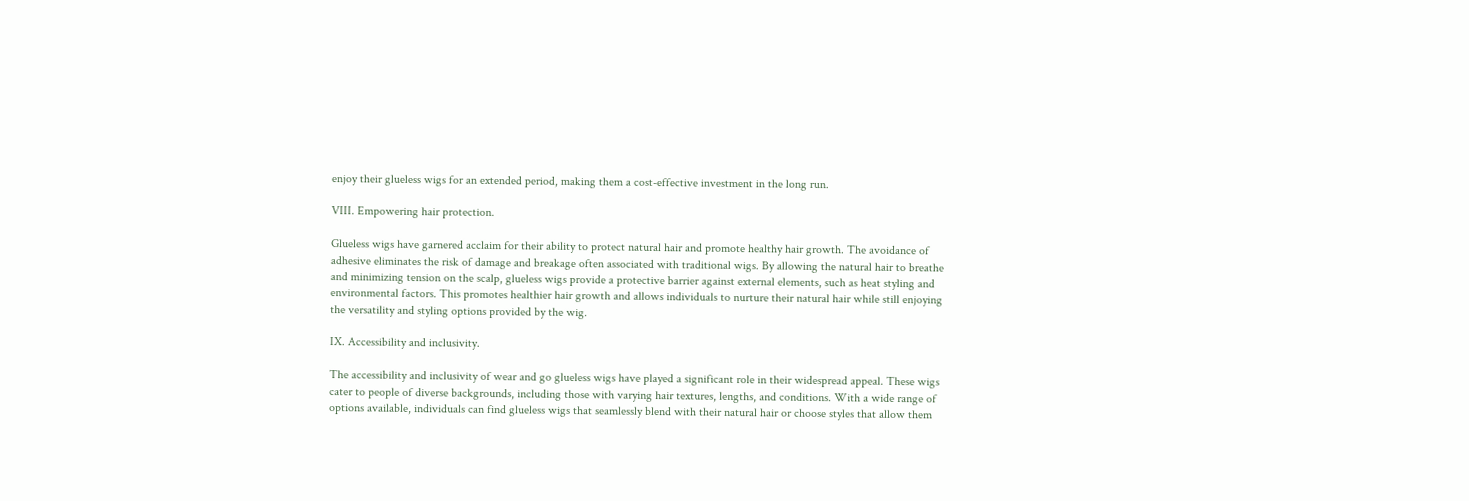enjoy their glueless wigs for an extended period, making them a cost-effective investment in the long run.

VIII. Empowering hair protection.

Glueless wigs have garnered acclaim for their ability to protect natural hair and promote healthy hair growth. The avoidance of adhesive eliminates the risk of damage and breakage often associated with traditional wigs. By allowing the natural hair to breathe and minimizing tension on the scalp, glueless wigs provide a protective barrier against external elements, such as heat styling and environmental factors. This promotes healthier hair growth and allows individuals to nurture their natural hair while still enjoying the versatility and styling options provided by the wig.

IX. Accessibility and inclusivity.

The accessibility and inclusivity of wear and go glueless wigs have played a significant role in their widespread appeal. These wigs cater to people of diverse backgrounds, including those with varying hair textures, lengths, and conditions. With a wide range of options available, individuals can find glueless wigs that seamlessly blend with their natural hair or choose styles that allow them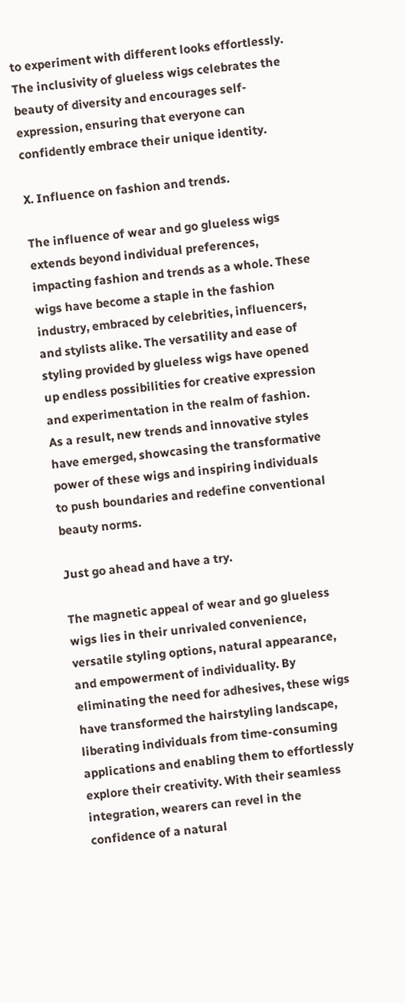to experiment with different looks effortlessly. The inclusivity of glueless wigs celebrates the beauty of diversity and encourages self-expression, ensuring that everyone can confidently embrace their unique identity.

X. Influence on fashion and trends.

The influence of wear and go glueless wigs extends beyond individual preferences, impacting fashion and trends as a whole. These wigs have become a staple in the fashion industry, embraced by celebrities, influencers, and stylists alike. The versatility and ease of styling provided by glueless wigs have opened up endless possibilities for creative expression and experimentation in the realm of fashion. As a result, new trends and innovative styles have emerged, showcasing the transformative power of these wigs and inspiring individuals to push boundaries and redefine conventional beauty norms.

Just go ahead and have a try.

The magnetic appeal of wear and go glueless wigs lies in their unrivaled convenience, versatile styling options, natural appearance, and empowerment of individuality. By eliminating the need for adhesives, these wigs have transformed the hairstyling landscape, liberating individuals from time-consuming applications and enabling them to effortlessly explore their creativity. With their seamless integration, wearers can revel in the confidence of a natural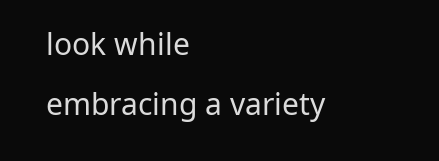look while embracing a variety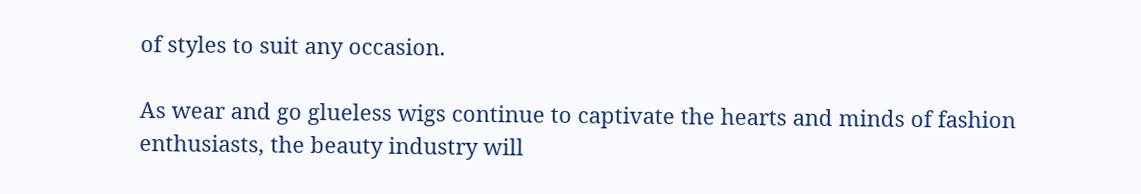of styles to suit any occasion.

As wear and go glueless wigs continue to captivate the hearts and minds of fashion enthusiasts, the beauty industry will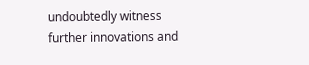undoubtedly witness further innovations and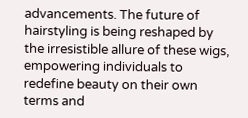advancements. The future of hairstyling is being reshaped by the irresistible allure of these wigs, empowering individuals to redefine beauty on their own terms and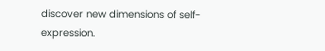discover new dimensions of self-expression.